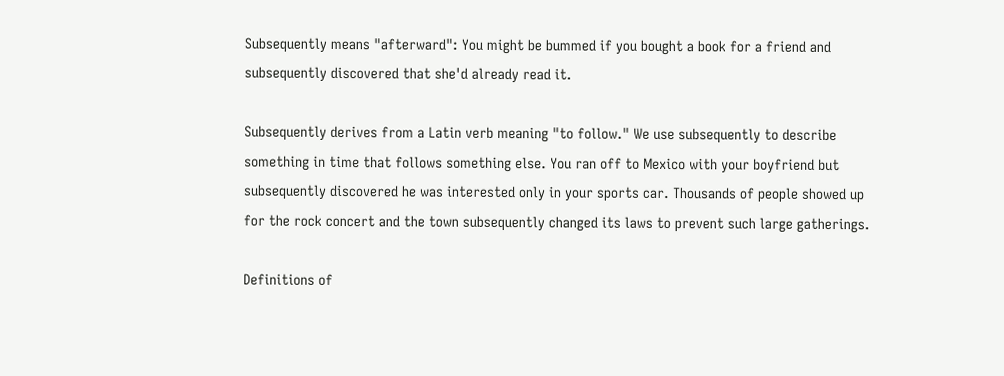Subsequently means "afterward": You might be bummed if you bought a book for a friend and subsequently discovered that she'd already read it.

Subsequently derives from a Latin verb meaning "to follow." We use subsequently to describe something in time that follows something else. You ran off to Mexico with your boyfriend but subsequently discovered he was interested only in your sports car. Thousands of people showed up for the rock concert and the town subsequently changed its laws to prevent such large gatherings.

Definitions of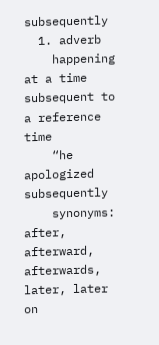subsequently
  1. adverb
    happening at a time subsequent to a reference time
    “he apologized subsequently
    synonyms: after, afterward, afterwards, later, later on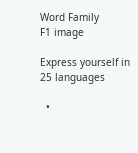Word Family
F1 image

Express yourself in 25 languages

  •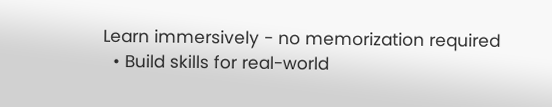Learn immersively - no memorization required
  • Build skills for real-world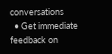conversations
  • Get immediate feedback on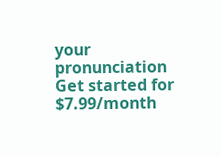your pronunciation
Get started for $7.99/month